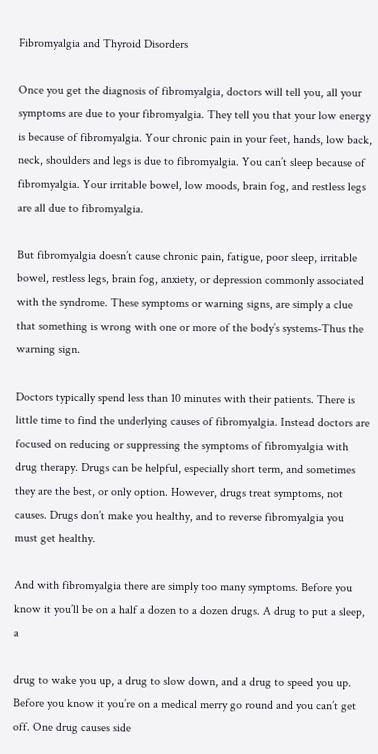Fibromyalgia and Thyroid Disorders

Once you get the diagnosis of fibromyalgia, doctors will tell you, all your symptoms are due to your fibromyalgia. They tell you that your low energy is because of fibromyalgia. Your chronic pain in your feet, hands, low back, neck, shoulders and legs is due to fibromyalgia. You can’t sleep because of fibromyalgia. Your irritable bowel, low moods, brain fog, and restless legs are all due to fibromyalgia.

But fibromyalgia doesn’t cause chronic pain, fatigue, poor sleep, irritable bowel, restless legs, brain fog, anxiety, or depression commonly associated with the syndrome. These symptoms or warning signs, are simply a clue that something is wrong with one or more of the body’s systems-Thus the warning sign.

Doctors typically spend less than 10 minutes with their patients. There is little time to find the underlying causes of fibromyalgia. Instead doctors are focused on reducing or suppressing the symptoms of fibromyalgia with drug therapy. Drugs can be helpful, especially short term, and sometimes they are the best, or only option. However, drugs treat symptoms, not causes. Drugs don’t make you healthy, and to reverse fibromyalgia you must get healthy.

And with fibromyalgia there are simply too many symptoms. Before you know it you’ll be on a half a dozen to a dozen drugs. A drug to put a sleep, a

drug to wake you up, a drug to slow down, and a drug to speed you up. Before you know it you’re on a medical merry go round and you can’t get off. One drug causes side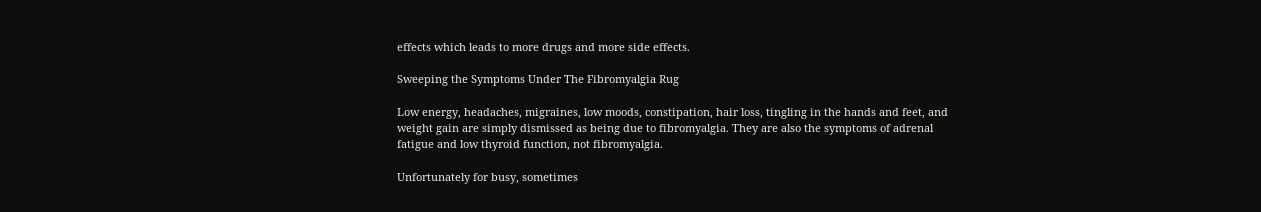effects which leads to more drugs and more side effects.

Sweeping the Symptoms Under The Fibromyalgia Rug

Low energy, headaches, migraines, low moods, constipation, hair loss, tingling in the hands and feet, and weight gain are simply dismissed as being due to fibromyalgia. They are also the symptoms of adrenal fatigue and low thyroid function, not fibromyalgia.

Unfortunately for busy, sometimes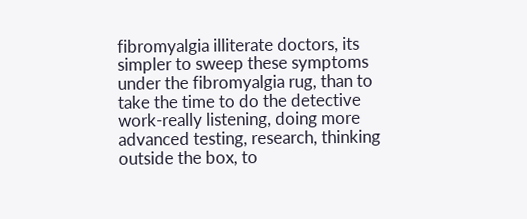fibromyalgia illiterate doctors, its simpler to sweep these symptoms under the fibromyalgia rug, than to take the time to do the detective work-really listening, doing more advanced testing, research, thinking outside the box, to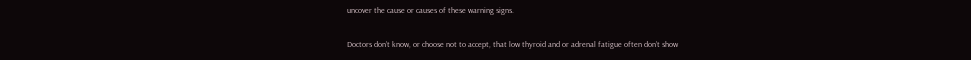uncover the cause or causes of these warning signs.

Doctors don’t know, or choose not to accept, that low thyroid and or adrenal fatigue often don’t show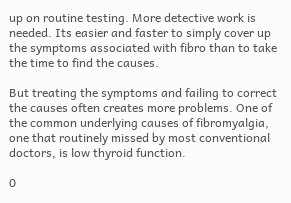up on routine testing. More detective work is needed. Its easier and faster to simply cover up the symptoms associated with fibro than to take the time to find the causes.

But treating the symptoms and failing to correct the causes often creates more problems. One of the common underlying causes of fibromyalgia, one that routinely missed by most conventional doctors, is low thyroid function.

0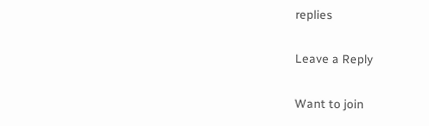replies

Leave a Reply

Want to join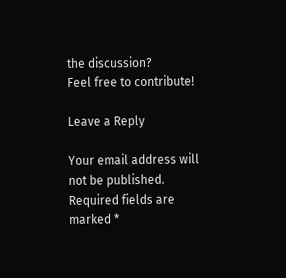the discussion?
Feel free to contribute!

Leave a Reply

Your email address will not be published. Required fields are marked *